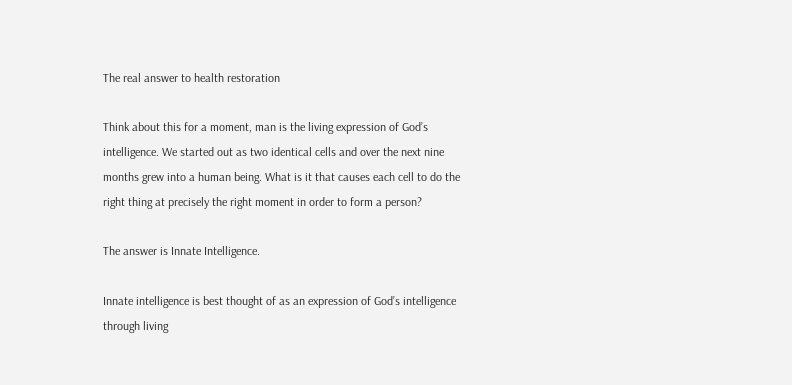The real answer to health restoration

Think about this for a moment, man is the living expression of God’s intelligence. We started out as two identical cells and over the next nine months grew into a human being. What is it that causes each cell to do the right thing at precisely the right moment in order to form a person?

The answer is Innate Intelligence.

Innate intelligence is best thought of as an expression of God’s intelligence through living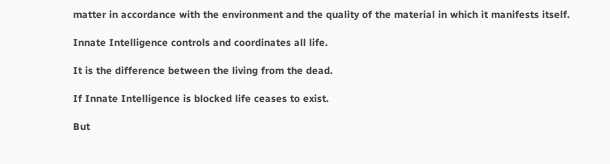matter in accordance with the environment and the quality of the material in which it manifests itself.

Innate Intelligence controls and coordinates all life.

It is the difference between the living from the dead.

If Innate Intelligence is blocked life ceases to exist.

But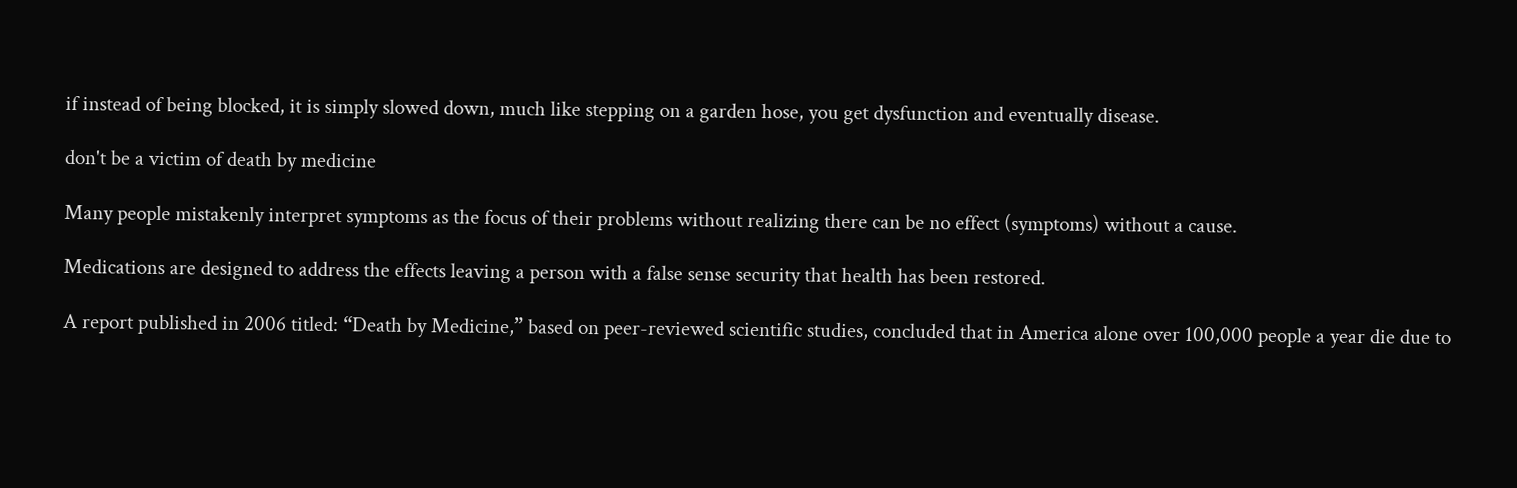if instead of being blocked, it is simply slowed down, much like stepping on a garden hose, you get dysfunction and eventually disease.

don't be a victim of death by medicine

Many people mistakenly interpret symptoms as the focus of their problems without realizing there can be no effect (symptoms) without a cause.

Medications are designed to address the effects leaving a person with a false sense security that health has been restored.

A report published in 2006 titled: “Death by Medicine,” based on peer-reviewed scientific studies, concluded that in America alone over 100,000 people a year die due to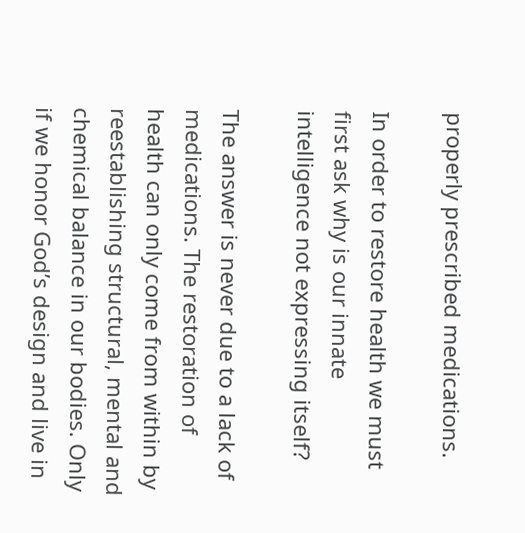properly prescribed medications.

In order to restore health we must first ask why is our innate intelligence not expressing itself?

The answer is never due to a lack of medications. The restoration of health can only come from within by reestablishing structural, mental and chemical balance in our bodies. Only if we honor God’s design and live in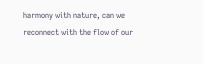harmony with nature, can we reconnect with the flow of our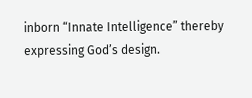inborn “Innate Intelligence” thereby expressing God’s design.